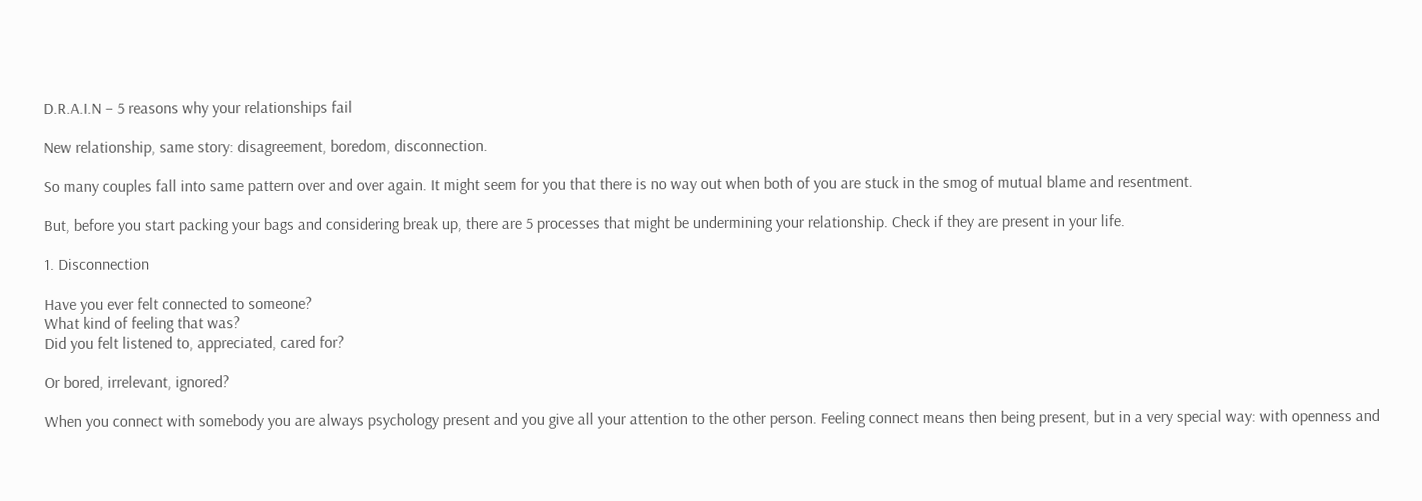D.R.A.I.N – 5 reasons why your relationships fail

New relationship, same story: disagreement, boredom, disconnection.

So many couples fall into same pattern over and over again. It might seem for you that there is no way out when both of you are stuck in the smog of mutual blame and resentment.

But, before you start packing your bags and considering break up, there are 5 processes that might be undermining your relationship. Check if they are present in your life.

1. Disconnection

Have you ever felt connected to someone?
What kind of feeling that was?
Did you felt listened to, appreciated, cared for?

Or bored, irrelevant, ignored?

When you connect with somebody you are always psychology present and you give all your attention to the other person. Feeling connect means then being present, but in a very special way: with openness and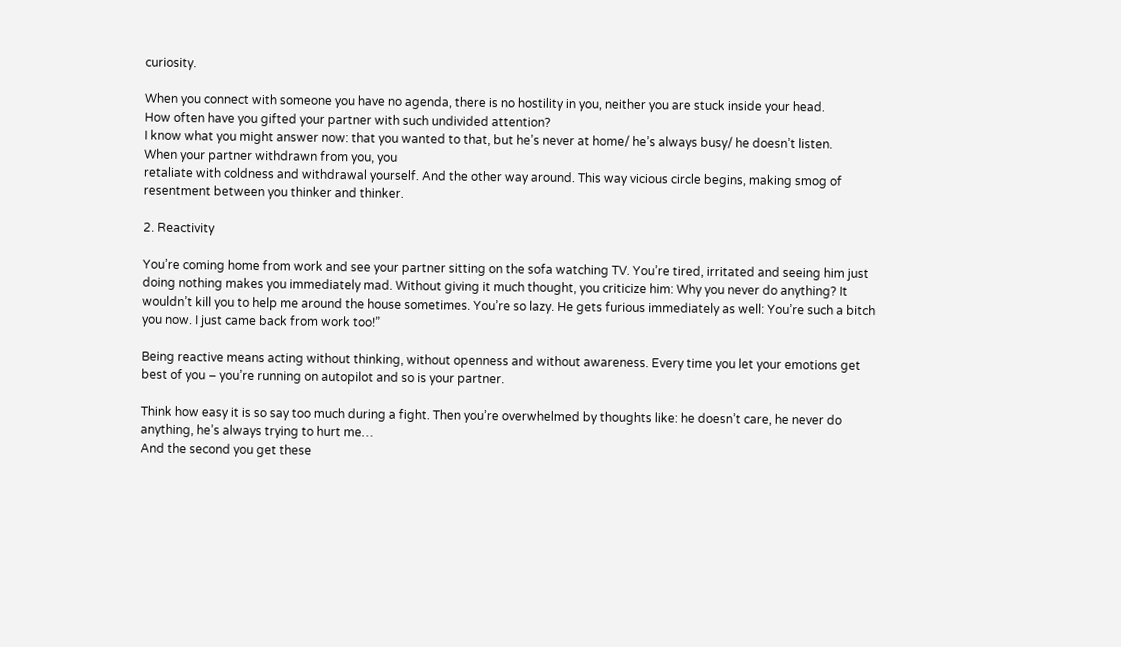curiosity.

When you connect with someone you have no agenda, there is no hostility in you, neither you are stuck inside your head.
How often have you gifted your partner with such undivided attention?
I know what you might answer now: that you wanted to that, but he’s never at home/ he’s always busy/ he doesn’t listen.
When your partner withdrawn from you, you
retaliate with coldness and withdrawal yourself. And the other way around. This way vicious circle begins, making smog of resentment between you thinker and thinker.

2. Reactivity

You’re coming home from work and see your partner sitting on the sofa watching TV. You’re tired, irritated and seeing him just doing nothing makes you immediately mad. Without giving it much thought, you criticize him: Why you never do anything? It wouldn’t kill you to help me around the house sometimes. You’re so lazy. He gets furious immediately as well: You’re such a bitch you now. I just came back from work too!”

Being reactive means acting without thinking, without openness and without awareness. Every time you let your emotions get best of you – you’re running on autopilot and so is your partner.

Think how easy it is so say too much during a fight. Then you’re overwhelmed by thoughts like: he doesn’t care, he never do anything, he’s always trying to hurt me…
And the second you get these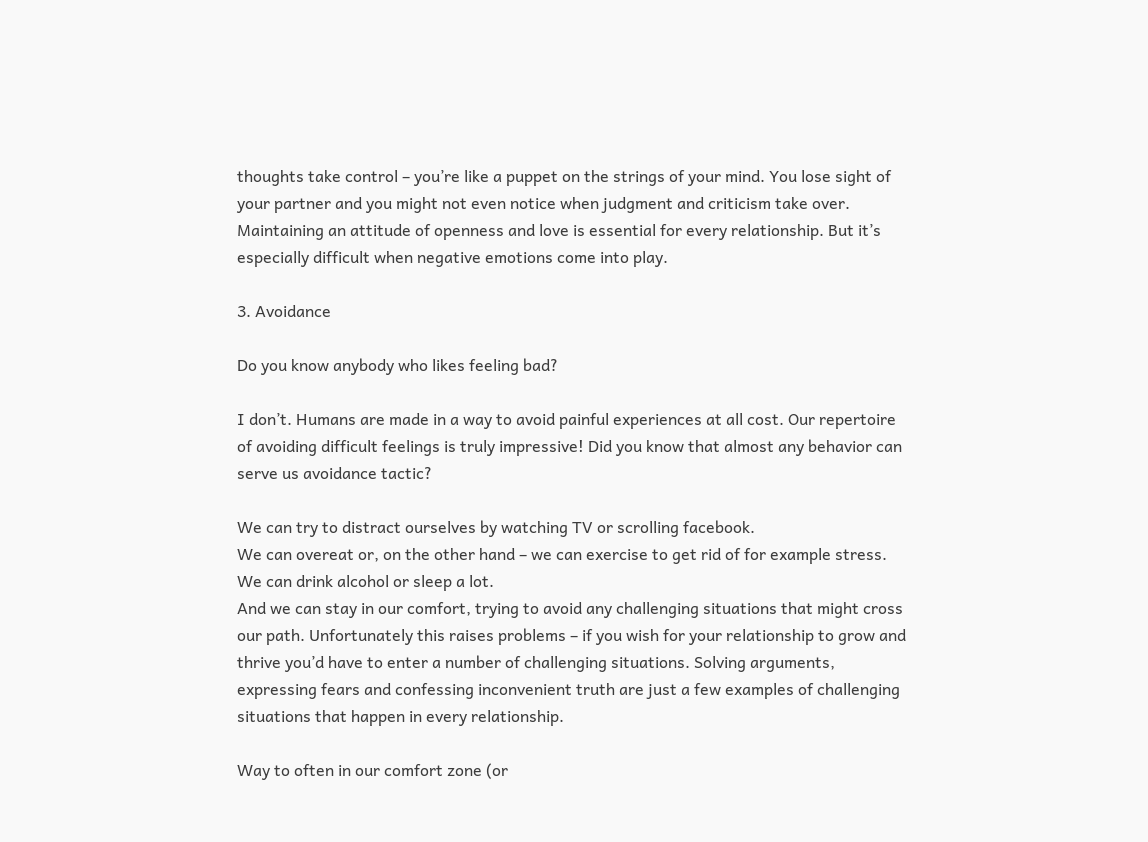thoughts take control – you’re like a puppet on the strings of your mind. You lose sight of your partner and you might not even notice when judgment and criticism take over.
Maintaining an attitude of openness and love is essential for every relationship. But it’s especially difficult when negative emotions come into play.

3. Avoidance

Do you know anybody who likes feeling bad?

I don’t. Humans are made in a way to avoid painful experiences at all cost. Our repertoire of avoiding difficult feelings is truly impressive! Did you know that almost any behavior can serve us avoidance tactic?

We can try to distract ourselves by watching TV or scrolling facebook.
We can overeat or, on the other hand – we can exercise to get rid of for example stress.
We can drink alcohol or sleep a lot.
And we can stay in our comfort, trying to avoid any challenging situations that might cross our path. Unfortunately this raises problems – if you wish for your relationship to grow and thrive you’d have to enter a number of challenging situations. Solving arguments, expressing fears and confessing inconvenient truth are just a few examples of challenging situations that happen in every relationship.

Way to often in our comfort zone (or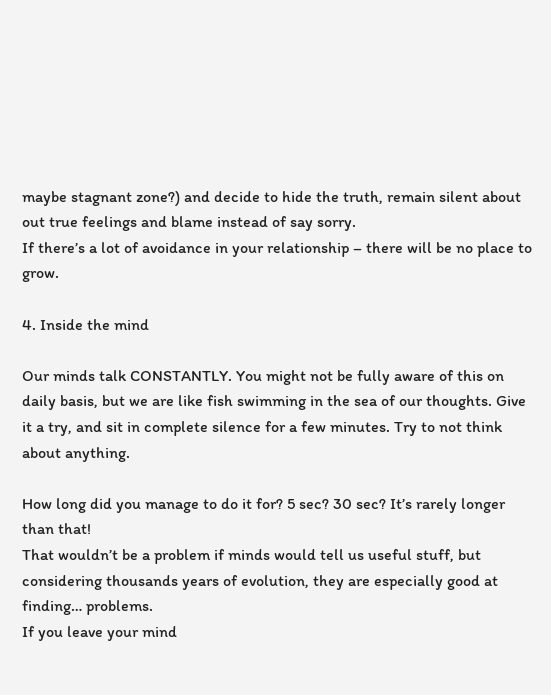maybe stagnant zone?) and decide to hide the truth, remain silent about out true feelings and blame instead of say sorry.
If there’s a lot of avoidance in your relationship – there will be no place to grow.

4. Inside the mind

Our minds talk CONSTANTLY. You might not be fully aware of this on daily basis, but we are like fish swimming in the sea of our thoughts. Give it a try, and sit in complete silence for a few minutes. Try to not think about anything.

How long did you manage to do it for? 5 sec? 30 sec? It’s rarely longer than that!
That wouldn’t be a problem if minds would tell us useful stuff, but considering thousands years of evolution, they are especially good at finding… problems.
If you leave your mind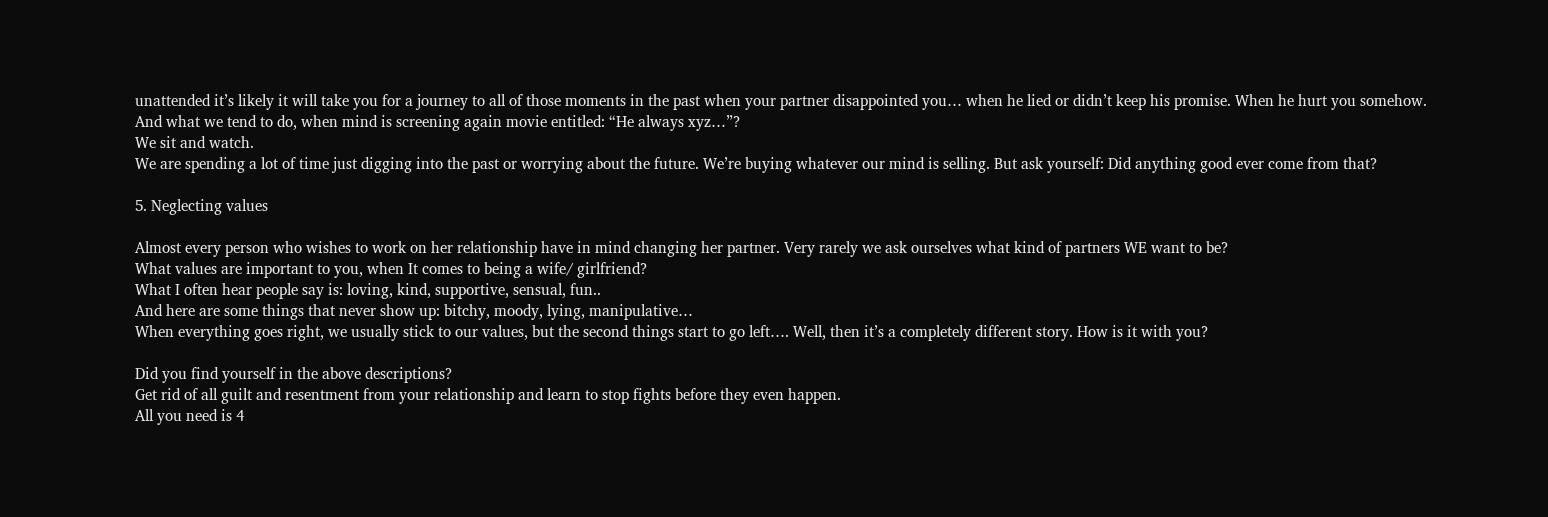unattended it’s likely it will take you for a journey to all of those moments in the past when your partner disappointed you… when he lied or didn’t keep his promise. When he hurt you somehow.
And what we tend to do, when mind is screening again movie entitled: “He always xyz…”?
We sit and watch.
We are spending a lot of time just digging into the past or worrying about the future. We’re buying whatever our mind is selling. But ask yourself: Did anything good ever come from that?

5. Neglecting values

Almost every person who wishes to work on her relationship have in mind changing her partner. Very rarely we ask ourselves what kind of partners WE want to be?
What values are important to you, when It comes to being a wife/ girlfriend?
What I often hear people say is: loving, kind, supportive, sensual, fun..
And here are some things that never show up: bitchy, moody, lying, manipulative…
When everything goes right, we usually stick to our values, but the second things start to go left…. Well, then it’s a completely different story. How is it with you?

Did you find yourself in the above descriptions?
Get rid of all guilt and resentment from your relationship and learn to stop fights before they even happen.
All you need is 4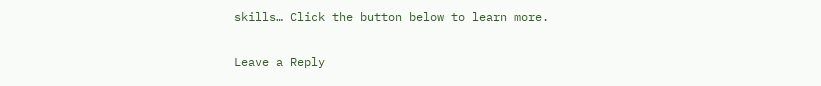skills… Click the button below to learn more.

Leave a Reply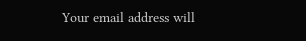Your email address will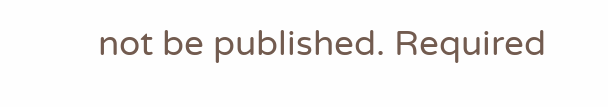not be published. Required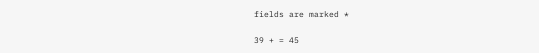fields are marked *

39 + = 45